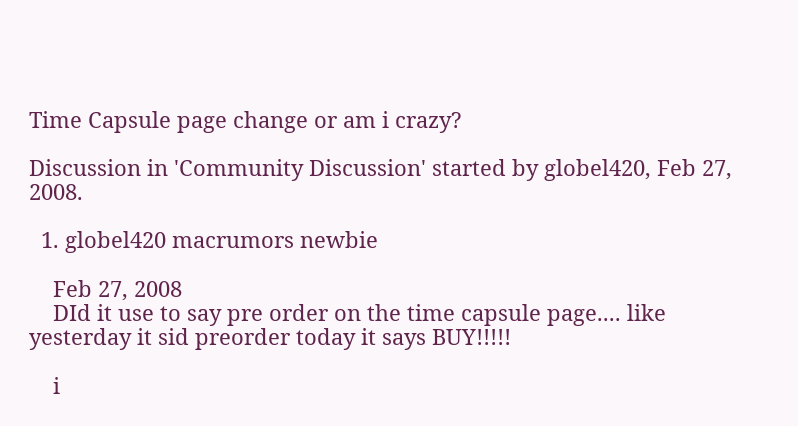Time Capsule page change or am i crazy?

Discussion in 'Community Discussion' started by globel420, Feb 27, 2008.

  1. globel420 macrumors newbie

    Feb 27, 2008
    DId it use to say pre order on the time capsule page.... like yesterday it sid preorder today it says BUY!!!!!

    i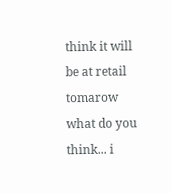think it will be at retail tomarow what do you think... i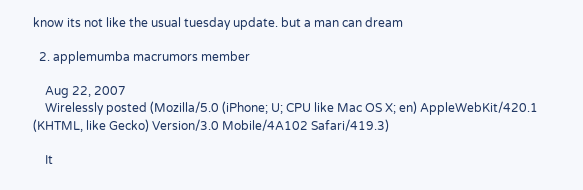know its not like the usual tuesday update. but a man can dream

  2. applemumba macrumors member

    Aug 22, 2007
    Wirelessly posted (Mozilla/5.0 (iPhone; U; CPU like Mac OS X; en) AppleWebKit/420.1 (KHTML, like Gecko) Version/3.0 Mobile/4A102 Safari/419.3)

    It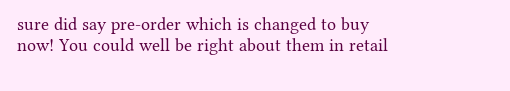sure did say pre-order which is changed to buy now! You could well be right about them in retail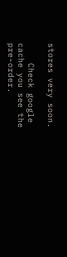stores very soon.

    Check google cache you see the pre-order.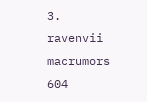3. ravenvii macrumors 604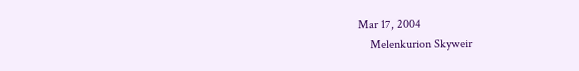Mar 17, 2004
    Melenkurion Skyweir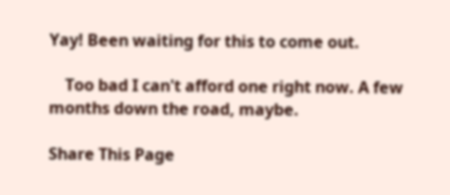Yay! Been waiting for this to come out.

    Too bad I can't afford one right now. A few months down the road, maybe.

Share This Page